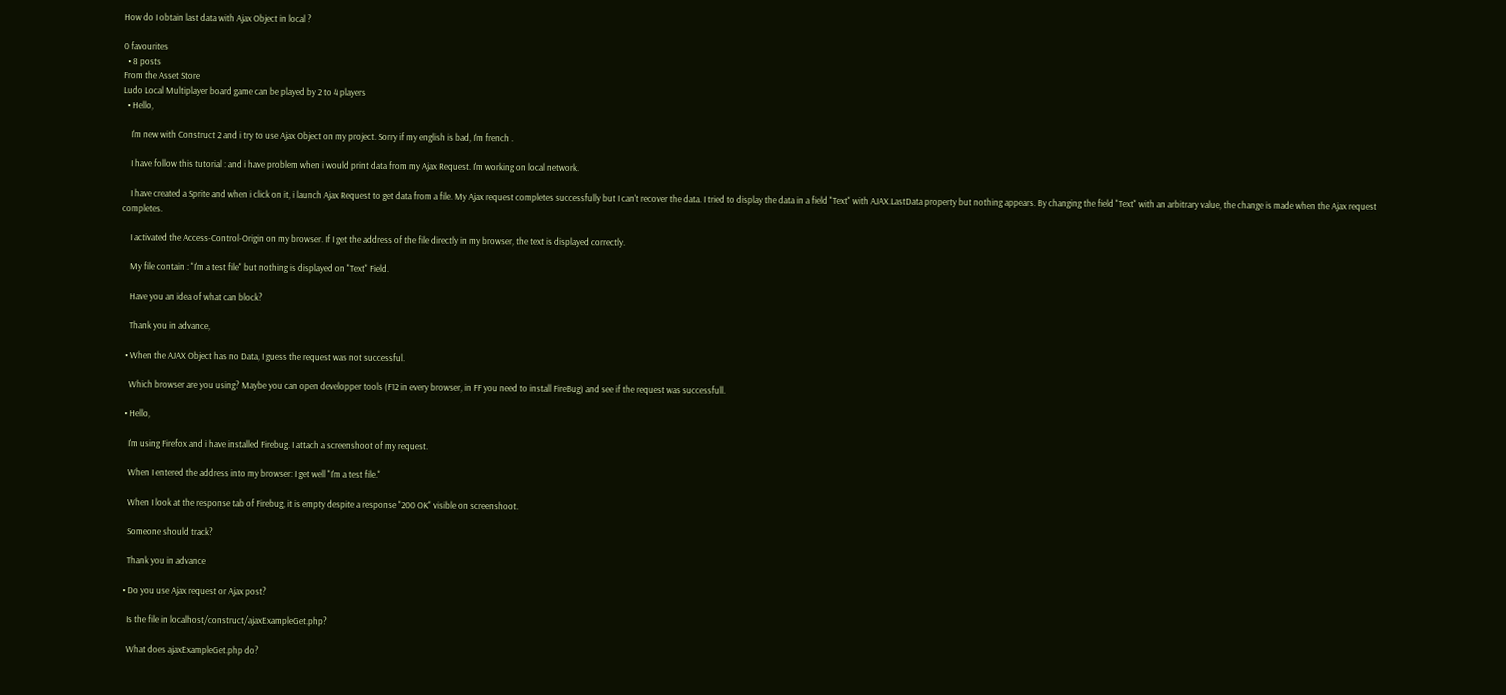How do I obtain last data with Ajax Object in local ?

0 favourites
  • 8 posts
From the Asset Store
Ludo Local Multiplayer board game can be played by 2 to 4 players
  • Hello,

    I'm new with Construct 2 and i try to use Ajax Object on my project. Sorry if my english is bad, I'm french .

    I have follow this tutorial : and i have problem when i would print data from my Ajax Request. I'm working on local network.

    I have created a Sprite and when i click on it, i launch Ajax Request to get data from a file. My Ajax request completes successfully but I can't recover the data. I tried to display the data in a field "Text" with AJAX.LastData property but nothing appears. By changing the field "Text" with an arbitrary value, the change is made when the Ajax request completes.

    I activated the Access-Control-Origin on my browser. If I get the address of the file directly in my browser, the text is displayed correctly.

    My file contain : "I'm a test file" but nothing is displayed on "Text" Field.

    Have you an idea of what can block?

    Thank you in advance,

  • When the AJAX Object has no Data, I guess the request was not successful.

    Which browser are you using? Maybe you can open developper tools (F12 in every browser, in FF you need to install FireBug) and see if the request was successfull.

  • Hello,

    I'm using Firefox and i have installed Firebug. I attach a screenshoot of my request.

    When I entered the address into my browser: I get well "I'm a test file."

    When I look at the response tab of Firebug, it is empty despite a response "200 OK" visible on screenshoot.

    Someone should track?

    Thank you in advance

  • Do you use Ajax request or Ajax post?

    Is the file in localhost/construct/ajaxExampleGet.php?

    What does ajaxExampleGet.php do?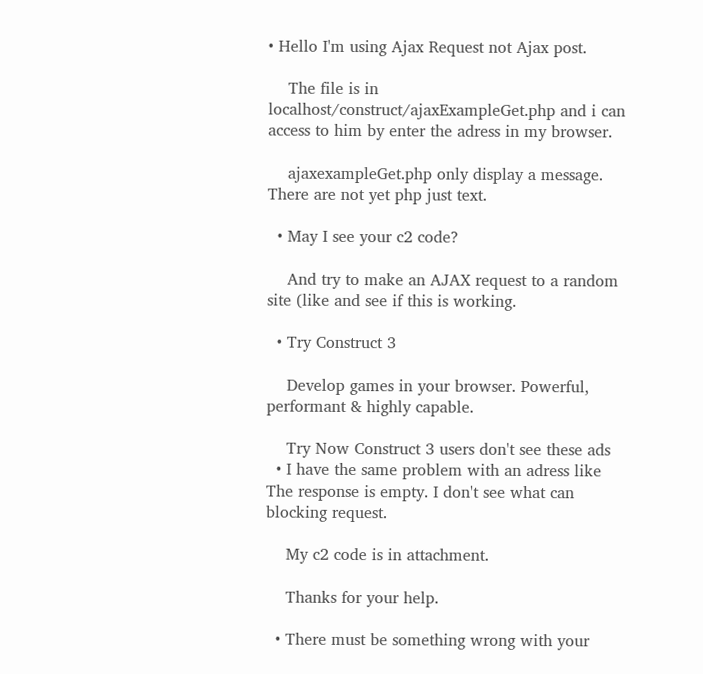• Hello I'm using Ajax Request not Ajax post.

    The file is in localhost/construct/ajaxExampleGet.php and i can access to him by enter the adress in my browser.

    ajaxexampleGet.php only display a message. There are not yet php just text.

  • May I see your c2 code?

    And try to make an AJAX request to a random site (like and see if this is working.

  • Try Construct 3

    Develop games in your browser. Powerful, performant & highly capable.

    Try Now Construct 3 users don't see these ads
  • I have the same problem with an adress like The response is empty. I don't see what can blocking request.

    My c2 code is in attachment.

    Thanks for your help.

  • There must be something wrong with your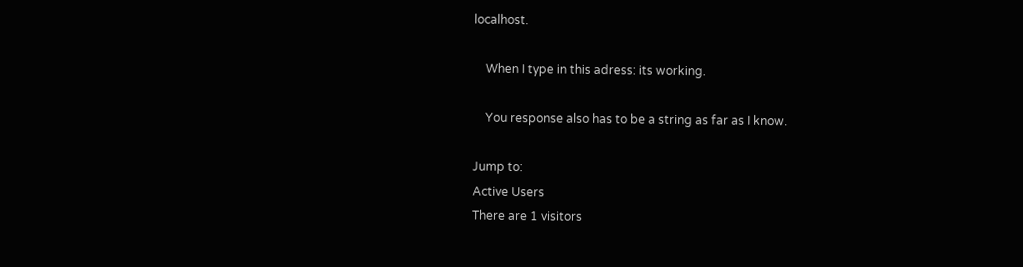localhost.

    When I type in this adress: its working.

    You response also has to be a string as far as I know.

Jump to:
Active Users
There are 1 visitors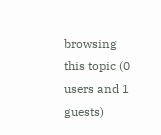browsing this topic (0 users and 1 guests)